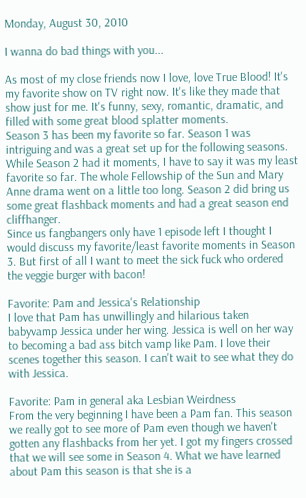Monday, August 30, 2010

I wanna do bad things with you...

As most of my close friends now I love, love True Blood! It's my favorite show on TV right now. It's like they made that show just for me. It's funny, sexy, romantic, dramatic, and filled with some great blood splatter moments.
Season 3 has been my favorite so far. Season 1 was intriguing and was a great set up for the following seasons. While Season 2 had it moments, I have to say it was my least favorite so far. The whole Fellowship of the Sun and Mary Anne drama went on a little too long. Season 2 did bring us some great flashback moments and had a great season end cliffhanger.
Since us fangbangers only have 1 episode left I thought I would discuss my favorite/least favorite moments in Season 3. But first of all I want to meet the sick fuck who ordered the veggie burger with bacon!

Favorite: Pam and Jessica's Relationship
I love that Pam has unwillingly and hilarious taken babyvamp Jessica under her wing. Jessica is well on her way to becoming a bad ass bitch vamp like Pam. I love their scenes together this season. I can't wait to see what they do with Jessica.

Favorite: Pam in general aka Lesbian Weirdness
From the very beginning I have been a Pam fan. This season we really got to see more of Pam even though we haven't gotten any flashbacks from her yet. I got my fingers crossed that we will see some in Season 4. What we have learned about Pam this season is that she is a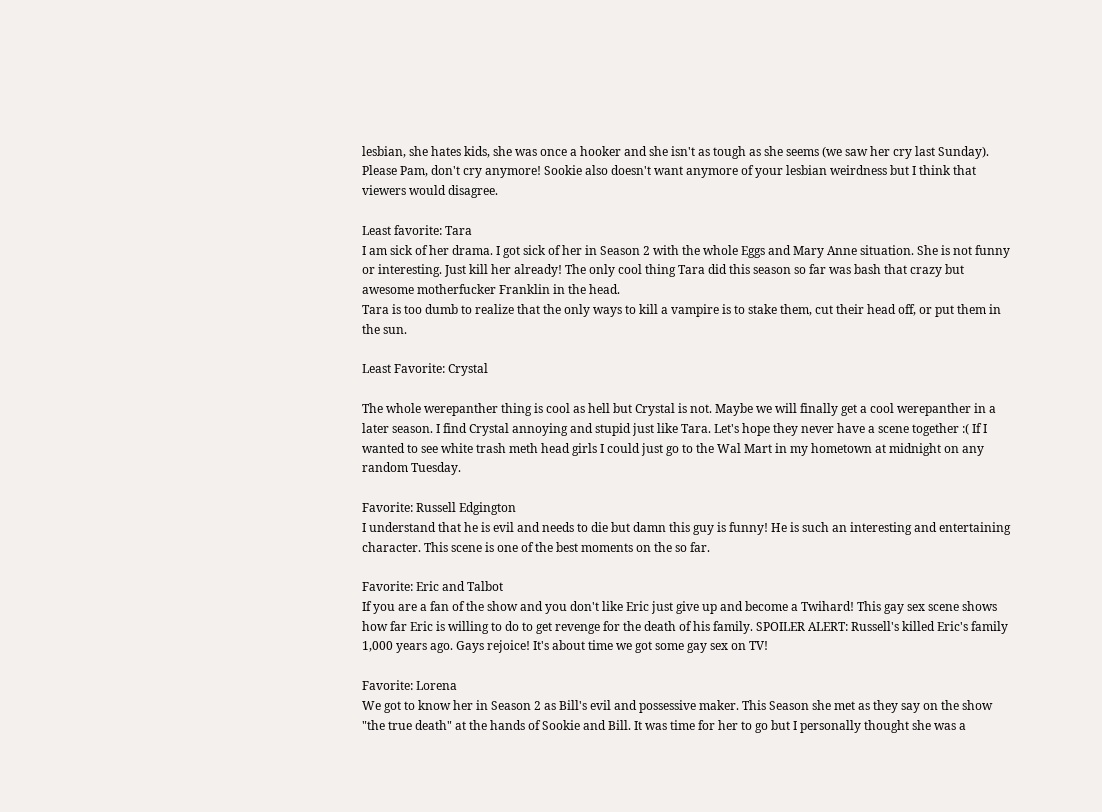lesbian, she hates kids, she was once a hooker and she isn't as tough as she seems (we saw her cry last Sunday). Please Pam, don't cry anymore! Sookie also doesn't want anymore of your lesbian weirdness but I think that viewers would disagree.

Least favorite: Tara
I am sick of her drama. I got sick of her in Season 2 with the whole Eggs and Mary Anne situation. She is not funny or interesting. Just kill her already! The only cool thing Tara did this season so far was bash that crazy but awesome motherfucker Franklin in the head.
Tara is too dumb to realize that the only ways to kill a vampire is to stake them, cut their head off, or put them in the sun.

Least Favorite: Crystal

The whole werepanther thing is cool as hell but Crystal is not. Maybe we will finally get a cool werepanther in a later season. I find Crystal annoying and stupid just like Tara. Let's hope they never have a scene together :( If I wanted to see white trash meth head girls I could just go to the Wal Mart in my hometown at midnight on any random Tuesday.

Favorite: Russell Edgington
I understand that he is evil and needs to die but damn this guy is funny! He is such an interesting and entertaining character. This scene is one of the best moments on the so far.

Favorite: Eric and Talbot
If you are a fan of the show and you don't like Eric just give up and become a Twihard! This gay sex scene shows how far Eric is willing to do to get revenge for the death of his family. SPOILER ALERT: Russell's killed Eric's family 1,000 years ago. Gays rejoice! It's about time we got some gay sex on TV!

Favorite: Lorena
We got to know her in Season 2 as Bill's evil and possessive maker. This Season she met as they say on the show "the true death" at the hands of Sookie and Bill. It was time for her to go but I personally thought she was a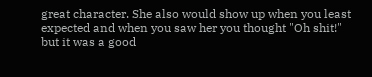great character. She also would show up when you least expected and when you saw her you thought "Oh shit!" but it was a good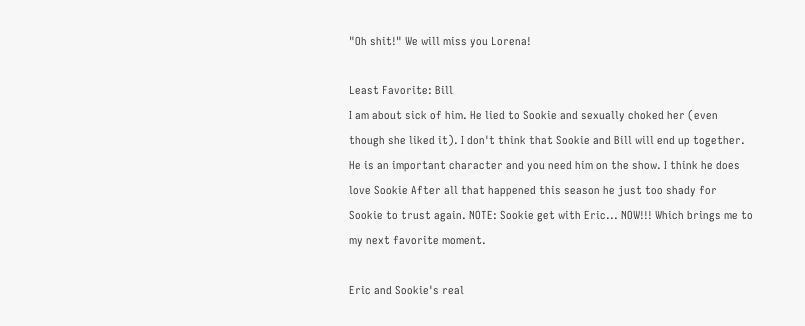"Oh shit!" We will miss you Lorena!

Least Favorite: Bill
I am about sick of him. He lied to Sookie and sexually choked her (even though she liked it). I don't think that Sookie and Bill will end up together. He is an important character and you need him on the show. I think he does love Sookie After all that happened this season he just too shady for Sookie to trust again. NOTE: Sookie get with Eric... NOW!!! Which brings me to my next favorite moment.

Eric and Sookie's real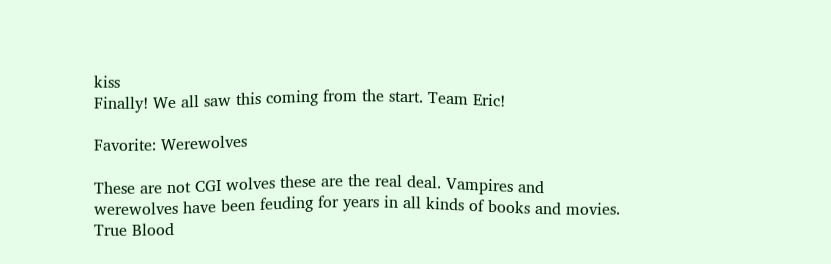kiss
Finally! We all saw this coming from the start. Team Eric!

Favorite: Werewolves

These are not CGI wolves these are the real deal. Vampires and werewolves have been feuding for years in all kinds of books and movies. True Blood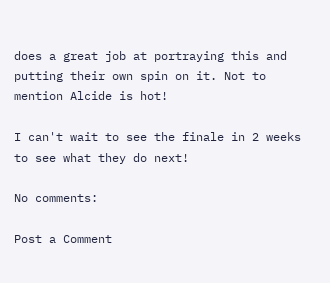does a great job at portraying this and putting their own spin on it. Not to mention Alcide is hot!

I can't wait to see the finale in 2 weeks to see what they do next!

No comments:

Post a Comment